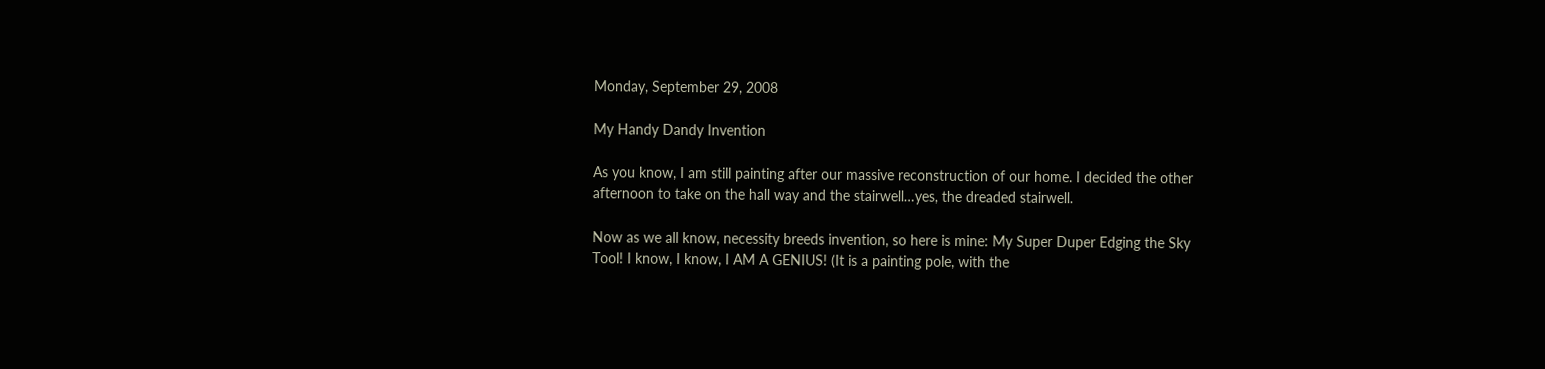Monday, September 29, 2008

My Handy Dandy Invention

As you know, I am still painting after our massive reconstruction of our home. I decided the other afternoon to take on the hall way and the stairwell…yes, the dreaded stairwell.

Now as we all know, necessity breeds invention, so here is mine: My Super Duper Edging the Sky Tool! I know, I know, I AM A GENIUS! (It is a painting pole, with the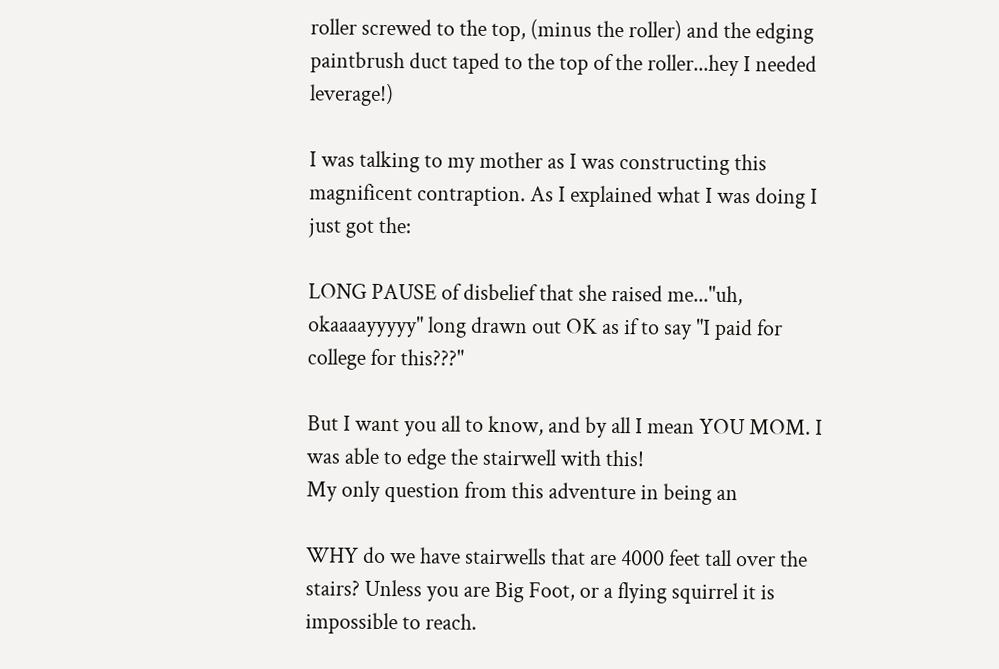roller screwed to the top, (minus the roller) and the edging paintbrush duct taped to the top of the roller...hey I needed leverage!)

I was talking to my mother as I was constructing this magnificent contraption. As I explained what I was doing I just got the:

LONG PAUSE of disbelief that she raised me..."uh, okaaaayyyyy" long drawn out OK as if to say "I paid for college for this???"

But I want you all to know, and by all I mean YOU MOM. I was able to edge the stairwell with this!
My only question from this adventure in being an

WHY do we have stairwells that are 4000 feet tall over the stairs? Unless you are Big Foot, or a flying squirrel it is impossible to reach.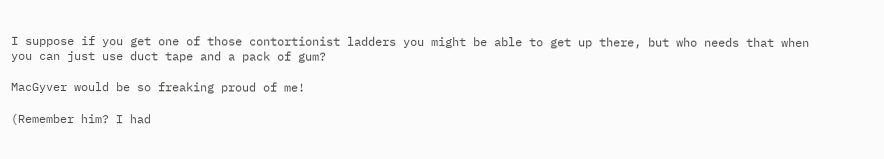I suppose if you get one of those contortionist ladders you might be able to get up there, but who needs that when you can just use duct tape and a pack of gum?

MacGyver would be so freaking proud of me!

(Remember him? I had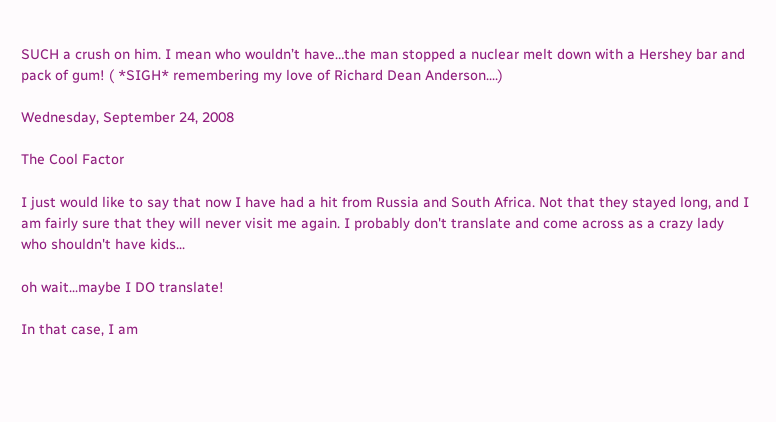SUCH a crush on him. I mean who wouldn’t have…the man stopped a nuclear melt down with a Hershey bar and pack of gum! ( *SIGH* remembering my love of Richard Dean Anderson....)

Wednesday, September 24, 2008

The Cool Factor

I just would like to say that now I have had a hit from Russia and South Africa. Not that they stayed long, and I am fairly sure that they will never visit me again. I probably don't translate and come across as a crazy lady who shouldn't have kids...

oh wait...maybe I DO translate!

In that case, I am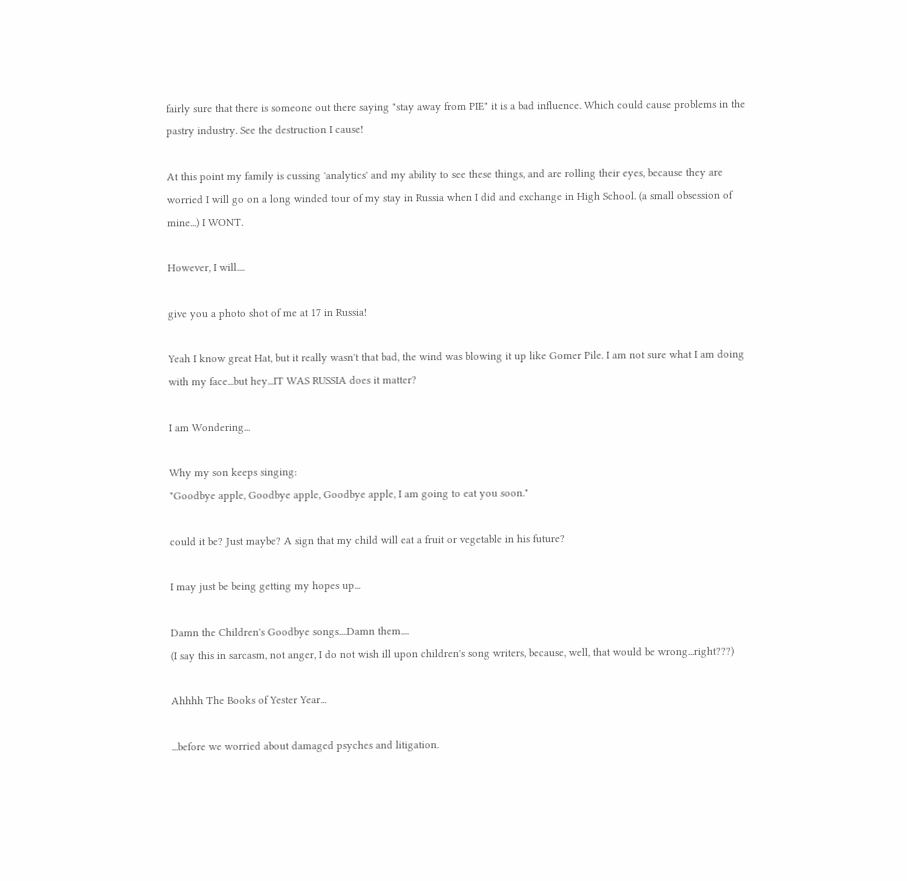fairly sure that there is someone out there saying "stay away from PIE" it is a bad influence. Which could cause problems in the pastry industry. See the destruction I cause!

At this point my family is cussing 'analytics' and my ability to see these things, and are rolling their eyes, because they are worried I will go on a long winded tour of my stay in Russia when I did and exchange in High School. (a small obsession of mine...) I WONT.

However, I will....

give you a photo shot of me at 17 in Russia!

Yeah I know great Hat, but it really wasn't that bad, the wind was blowing it up like Gomer Pile. I am not sure what I am doing with my face...but hey...IT WAS RUSSIA does it matter?

I am Wondering...

Why my son keeps singing:
"Goodbye apple, Goodbye apple, Goodbye apple, I am going to eat you soon."

could it be? Just maybe? A sign that my child will eat a fruit or vegetable in his future?

I may just be being getting my hopes up...

Damn the Children's Goodbye songs....Damn them....
(I say this in sarcasm, not anger, I do not wish ill upon children's song writers, because, well, that would be wrong...right???)

Ahhhh The Books of Yester Year...

...before we worried about damaged psyches and litigation.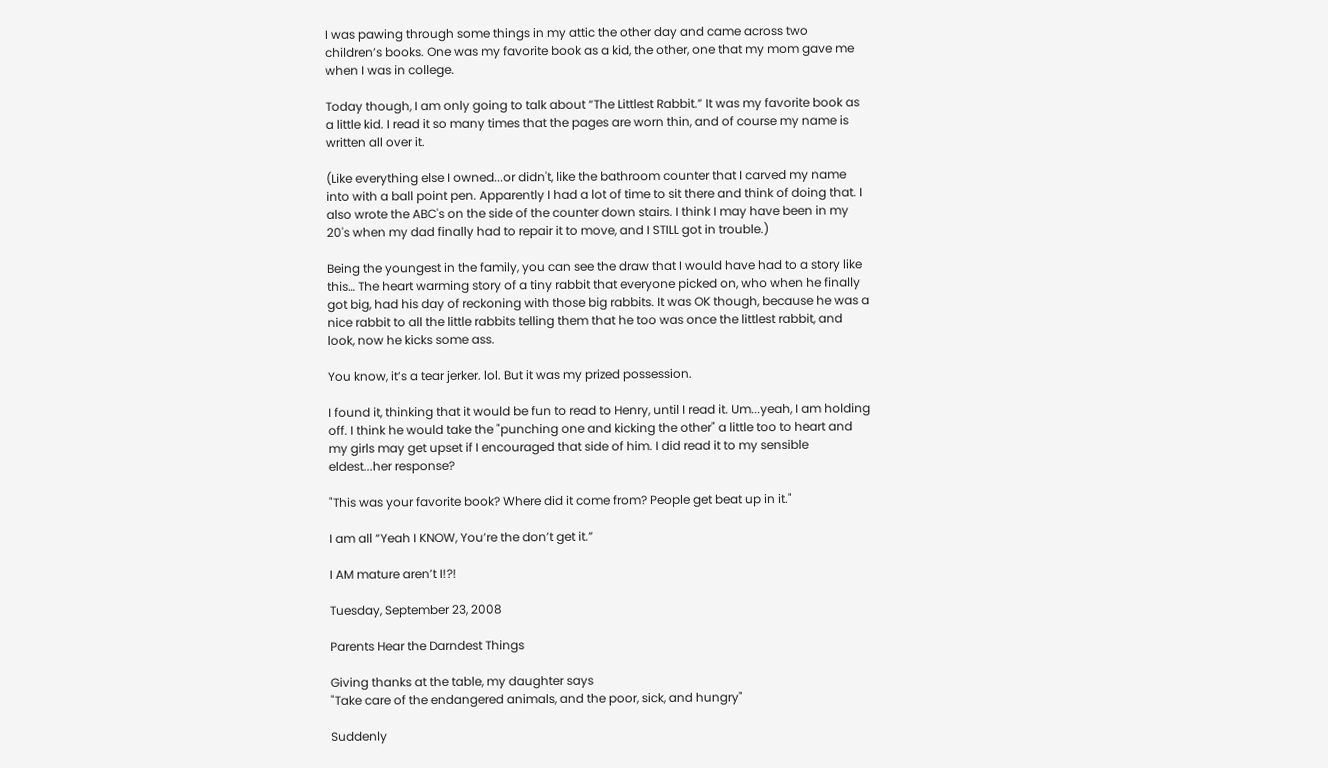I was pawing through some things in my attic the other day and came across two children’s books. One was my favorite book as a kid, the other, one that my mom gave me when I was in college.

Today though, I am only going to talk about “The Littlest Rabbit.” It was my favorite book as a little kid. I read it so many times that the pages are worn thin, and of course my name is written all over it.

(Like everything else I owned...or didn't, like the bathroom counter that I carved my name into with a ball point pen. Apparently I had a lot of time to sit there and think of doing that. I also wrote the ABC's on the side of the counter down stairs. I think I may have been in my 20's when my dad finally had to repair it to move, and I STILL got in trouble.)

Being the youngest in the family, you can see the draw that I would have had to a story like this… The heart warming story of a tiny rabbit that everyone picked on, who when he finally got big, had his day of reckoning with those big rabbits. It was OK though, because he was a nice rabbit to all the little rabbits telling them that he too was once the littlest rabbit, and look, now he kicks some ass.

You know, it’s a tear jerker. lol. But it was my prized possession.

I found it, thinking that it would be fun to read to Henry, until I read it. Um...yeah, I am holding off. I think he would take the "punching one and kicking the other" a little too to heart and my girls may get upset if I encouraged that side of him. I did read it to my sensible eldest...her response?

"This was your favorite book? Where did it come from? People get beat up in it."

I am all “Yeah I KNOW, You’re the don’t get it.”

I AM mature aren’t I!?!

Tuesday, September 23, 2008

Parents Hear the Darndest Things

Giving thanks at the table, my daughter says
"Take care of the endangered animals, and the poor, sick, and hungry"

Suddenly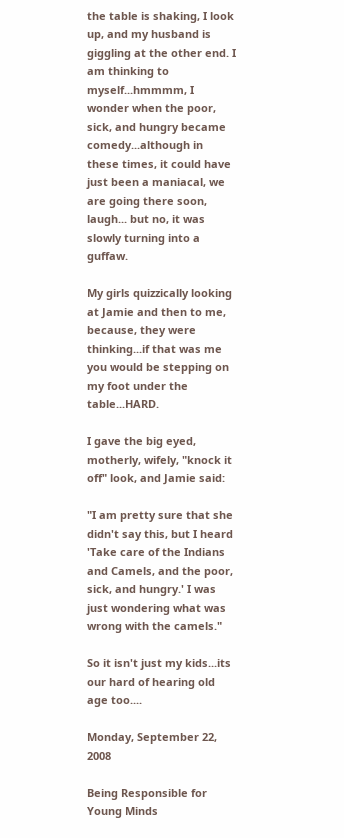the table is shaking, I look up, and my husband is giggling at the other end. I am thinking to myself...hmmmm, I wonder when the poor, sick, and hungry became comedy...although in these times, it could have just been a maniacal, we are going there soon, laugh... but no, it was slowly turning into a guffaw.

My girls quizzically looking at Jamie and then to me, because, they were thinking...if that was me you would be stepping on my foot under the table...HARD.

I gave the big eyed, motherly, wifely, "knock it off" look, and Jamie said:

"I am pretty sure that she didn't say this, but I heard 'Take care of the Indians and Camels, and the poor, sick, and hungry.' I was just wondering what was wrong with the camels."

So it isn't just my kids...its our hard of hearing old age too....

Monday, September 22, 2008

Being Responsible for Young Minds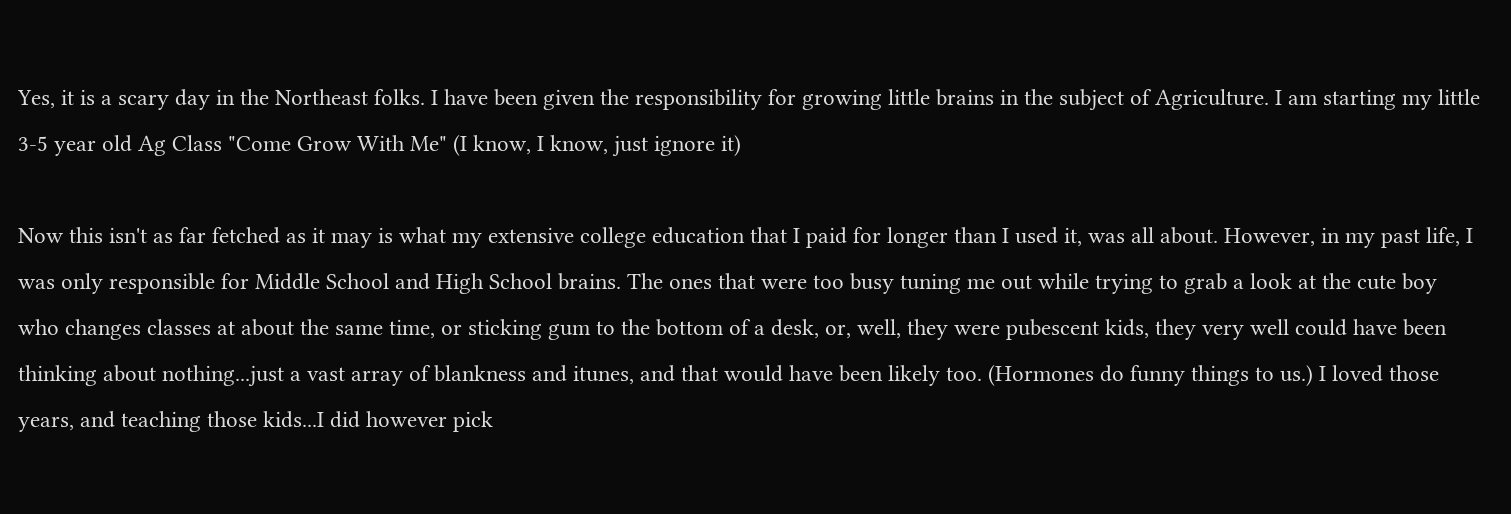Yes, it is a scary day in the Northeast folks. I have been given the responsibility for growing little brains in the subject of Agriculture. I am starting my little 3-5 year old Ag Class "Come Grow With Me" (I know, I know, just ignore it)

Now this isn't as far fetched as it may is what my extensive college education that I paid for longer than I used it, was all about. However, in my past life, I was only responsible for Middle School and High School brains. The ones that were too busy tuning me out while trying to grab a look at the cute boy who changes classes at about the same time, or sticking gum to the bottom of a desk, or, well, they were pubescent kids, they very well could have been thinking about nothing...just a vast array of blankness and itunes, and that would have been likely too. (Hormones do funny things to us.) I loved those years, and teaching those kids...I did however pick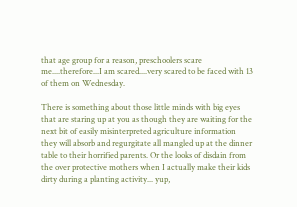that age group for a reason, preschoolers scare me....therefore...I am scared....very scared to be faced with 13 of them on Wednesday.

There is something about those little minds with big eyes that are staring up at you as though they are waiting for the next bit of easily misinterpreted agriculture information they will absorb and regurgitate all mangled up at the dinner table to their horrified parents. Or the looks of disdain from the over protective mothers when I actually make their kids dirty during a planting activity... yup,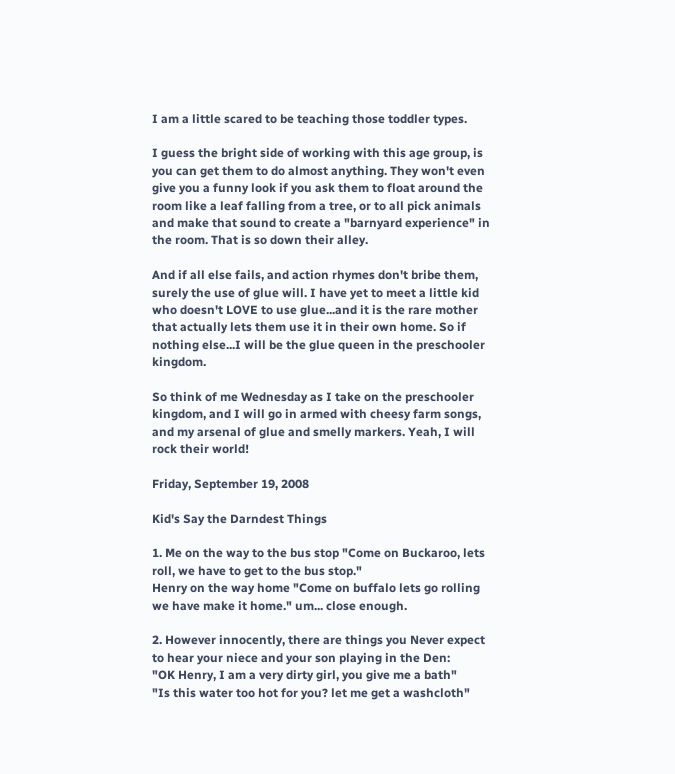I am a little scared to be teaching those toddler types.

I guess the bright side of working with this age group, is you can get them to do almost anything. They won't even give you a funny look if you ask them to float around the room like a leaf falling from a tree, or to all pick animals and make that sound to create a "barnyard experience" in the room. That is so down their alley.

And if all else fails, and action rhymes don't bribe them, surely the use of glue will. I have yet to meet a little kid who doesn't LOVE to use glue...and it is the rare mother that actually lets them use it in their own home. So if nothing else...I will be the glue queen in the preschooler kingdom.

So think of me Wednesday as I take on the preschooler kingdom, and I will go in armed with cheesy farm songs, and my arsenal of glue and smelly markers. Yeah, I will rock their world!

Friday, September 19, 2008

Kid's Say the Darndest Things

1. Me on the way to the bus stop "Come on Buckaroo, lets roll, we have to get to the bus stop."
Henry on the way home "Come on buffalo lets go rolling we have make it home." um... close enough.

2. However innocently, there are things you Never expect to hear your niece and your son playing in the Den:
"OK Henry, I am a very dirty girl, you give me a bath"
"Is this water too hot for you? let me get a washcloth"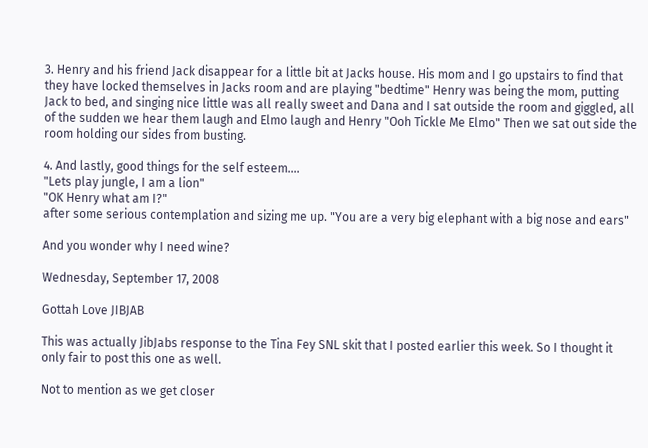3. Henry and his friend Jack disappear for a little bit at Jacks house. His mom and I go upstairs to find that they have locked themselves in Jacks room and are playing "bedtime" Henry was being the mom, putting Jack to bed, and singing nice little was all really sweet and Dana and I sat outside the room and giggled, all of the sudden we hear them laugh and Elmo laugh and Henry "Ooh Tickle Me Elmo" Then we sat out side the room holding our sides from busting.

4. And lastly, good things for the self esteem....
"Lets play jungle, I am a lion"
"OK Henry what am I?"
after some serious contemplation and sizing me up. "You are a very big elephant with a big nose and ears"

And you wonder why I need wine?

Wednesday, September 17, 2008

Gottah Love JIBJAB

This was actually JibJabs response to the Tina Fey SNL skit that I posted earlier this week. So I thought it only fair to post this one as well.

Not to mention as we get closer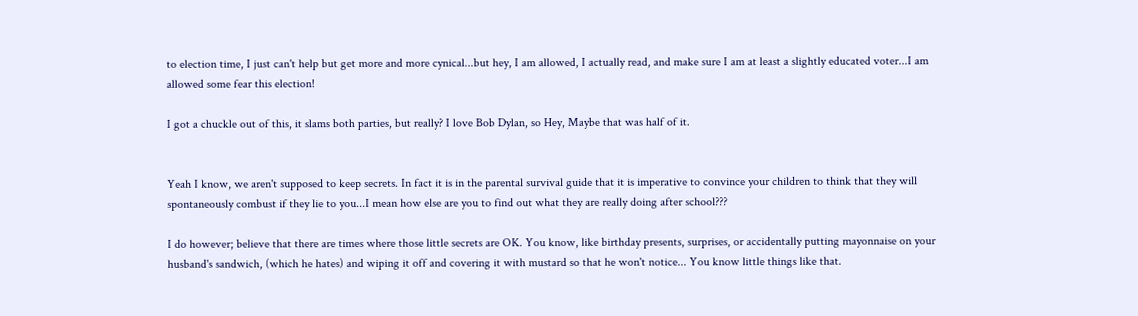to election time, I just can't help but get more and more cynical...but hey, I am allowed, I actually read, and make sure I am at least a slightly educated voter...I am allowed some fear this election!

I got a chuckle out of this, it slams both parties, but really? I love Bob Dylan, so Hey, Maybe that was half of it.


Yeah I know, we aren't supposed to keep secrets. In fact it is in the parental survival guide that it is imperative to convince your children to think that they will spontaneously combust if they lie to you...I mean how else are you to find out what they are really doing after school???

I do however; believe that there are times where those little secrets are OK. You know, like birthday presents, surprises, or accidentally putting mayonnaise on your husband's sandwich, (which he hates) and wiping it off and covering it with mustard so that he won't notice... You know little things like that.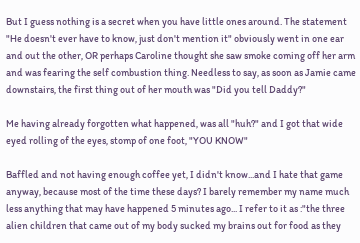But I guess nothing is a secret when you have little ones around. The statement "He doesn't ever have to know, just don't mention it" obviously went in one ear and out the other, OR perhaps Caroline thought she saw smoke coming off her arm and was fearing the self combustion thing. Needless to say, as soon as Jamie came downstairs, the first thing out of her mouth was "Did you tell Daddy?"

Me having already forgotten what happened, was all "huh?" and I got that wide eyed rolling of the eyes, stomp of one foot, "YOU KNOW"

Baffled and not having enough coffee yet, I didn't know...and I hate that game anyway, because most of the time these days? I barely remember my name much less anything that may have happened 5 minutes ago... I refer to it as :"the three alien children that came out of my body sucked my brains out for food as they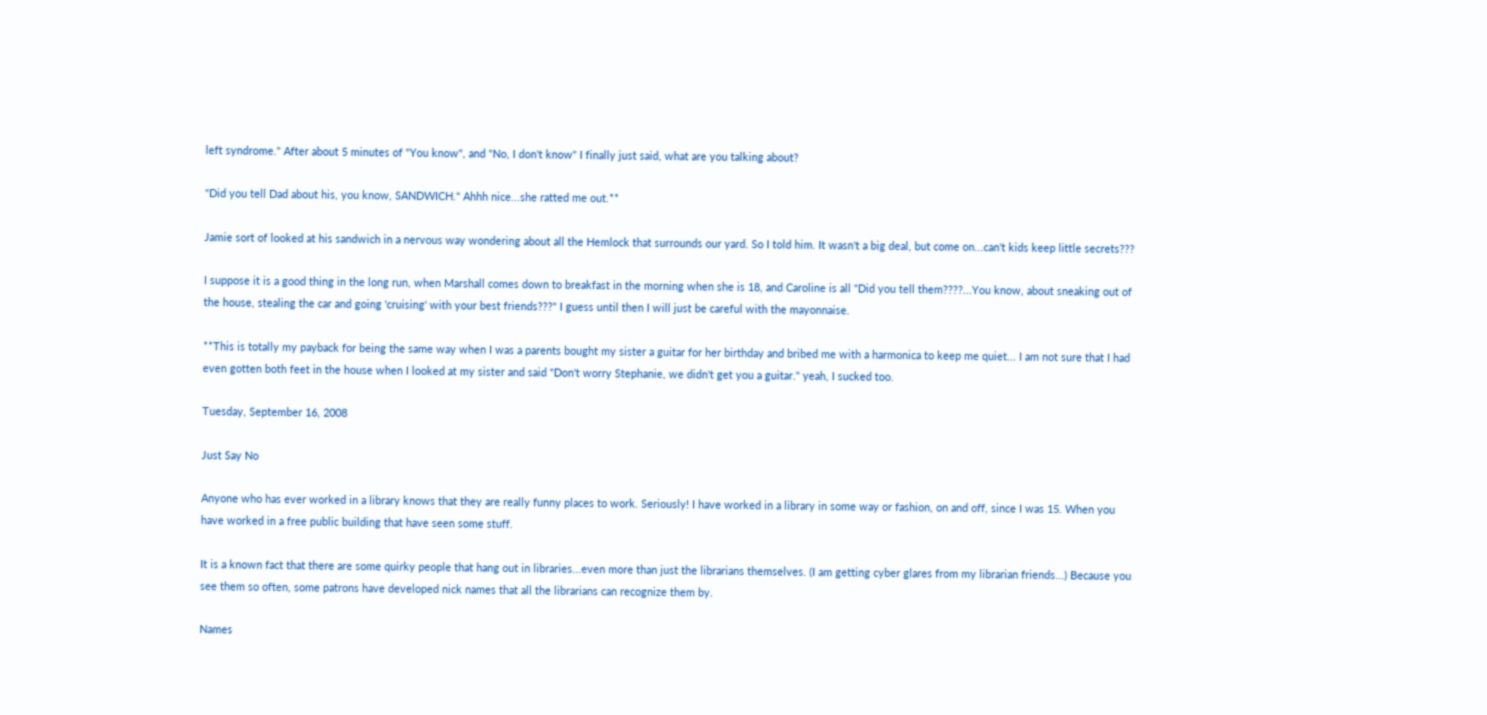left syndrome." After about 5 minutes of "You know", and "No, I don't know" I finally just said, what are you talking about?

"Did you tell Dad about his, you know, SANDWICH." Ahhh nice...she ratted me out.**

Jamie sort of looked at his sandwich in a nervous way wondering about all the Hemlock that surrounds our yard. So I told him. It wasn't a big deal, but come on...can't kids keep little secrets???

I suppose it is a good thing in the long run, when Marshall comes down to breakfast in the morning when she is 18, and Caroline is all "Did you tell them????...You know, about sneaking out of the house, stealing the car and going 'cruising' with your best friends???" I guess until then I will just be careful with the mayonnaise.

**This is totally my payback for being the same way when I was a parents bought my sister a guitar for her birthday and bribed me with a harmonica to keep me quiet... I am not sure that I had even gotten both feet in the house when I looked at my sister and said "Don't worry Stephanie, we didn't get you a guitar." yeah, I sucked too.

Tuesday, September 16, 2008

Just Say No

Anyone who has ever worked in a library knows that they are really funny places to work. Seriously! I have worked in a library in some way or fashion, on and off, since I was 15. When you have worked in a free public building that have seen some stuff.

It is a known fact that there are some quirky people that hang out in libraries...even more than just the librarians themselves. (I am getting cyber glares from my librarian friends...) Because you see them so often, some patrons have developed nick names that all the librarians can recognize them by.

Names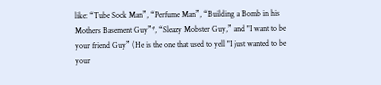like: “Tube Sock Man”, “Perfume Man”, “Building a Bomb in his Mothers Basement Guy”*, “Sleazy Mobster Guy,” and "I want to be your friend Guy” (He is the one that used to yell "I just wanted to be your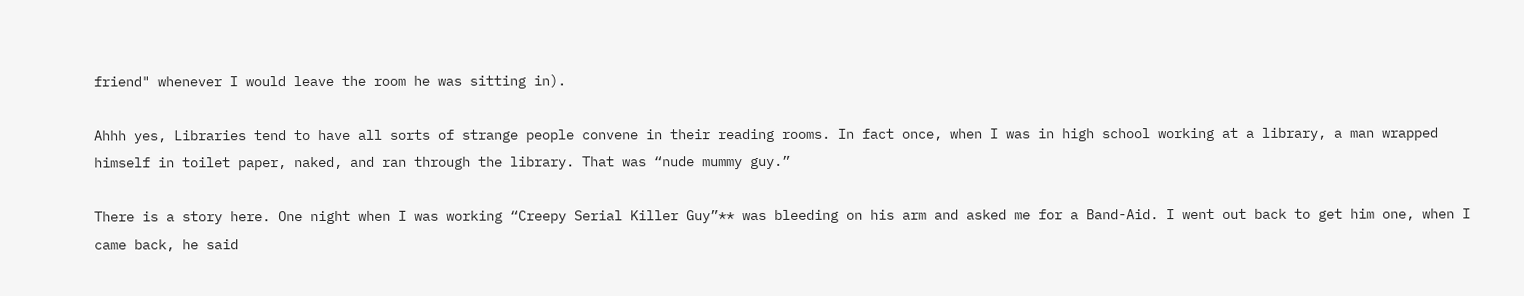friend" whenever I would leave the room he was sitting in).

Ahhh yes, Libraries tend to have all sorts of strange people convene in their reading rooms. In fact once, when I was in high school working at a library, a man wrapped himself in toilet paper, naked, and ran through the library. That was “nude mummy guy.”

There is a story here. One night when I was working “Creepy Serial Killer Guy”** was bleeding on his arm and asked me for a Band-Aid. I went out back to get him one, when I came back, he said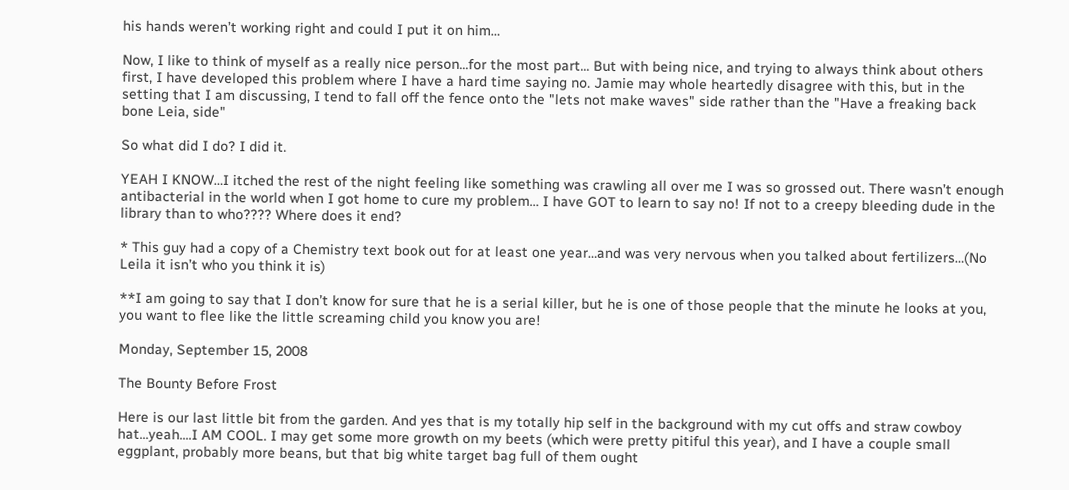his hands weren’t working right and could I put it on him…

Now, I like to think of myself as a really nice person...for the most part... But with being nice, and trying to always think about others first, I have developed this problem where I have a hard time saying no. Jamie may whole heartedly disagree with this, but in the setting that I am discussing, I tend to fall off the fence onto the "lets not make waves" side rather than the "Have a freaking back bone Leia, side"

So what did I do? I did it.

YEAH I KNOW…I itched the rest of the night feeling like something was crawling all over me I was so grossed out. There wasn’t enough antibacterial in the world when I got home to cure my problem… I have GOT to learn to say no! If not to a creepy bleeding dude in the library than to who???? Where does it end?

* This guy had a copy of a Chemistry text book out for at least one year…and was very nervous when you talked about fertilizers…(No Leila it isn’t who you think it is)

**I am going to say that I don’t know for sure that he is a serial killer, but he is one of those people that the minute he looks at you, you want to flee like the little screaming child you know you are!

Monday, September 15, 2008

The Bounty Before Frost

Here is our last little bit from the garden. And yes that is my totally hip self in the background with my cut offs and straw cowboy hat...yeah....I AM COOL. I may get some more growth on my beets (which were pretty pitiful this year), and I have a couple small eggplant, probably more beans, but that big white target bag full of them ought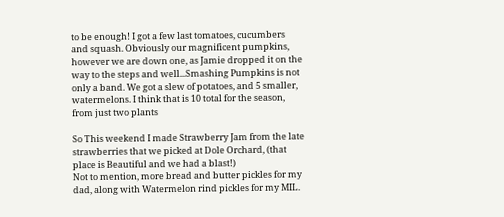to be enough! I got a few last tomatoes, cucumbers and squash. Obviously our magnificent pumpkins, however we are down one, as Jamie dropped it on the way to the steps and well...Smashing Pumpkins is not only a band. We got a slew of potatoes, and 5 smaller, watermelons. I think that is 10 total for the season, from just two plants

So This weekend I made Strawberry Jam from the late strawberries that we picked at Dole Orchard, (that place is Beautiful and we had a blast!)
Not to mention, more bread and butter pickles for my dad, along with Watermelon rind pickles for my MIL.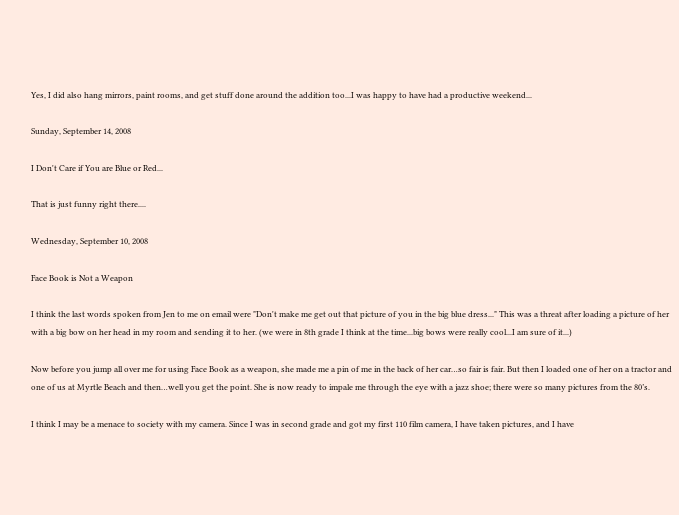Yes, I did also hang mirrors, paint rooms, and get stuff done around the addition too...I was happy to have had a productive weekend...

Sunday, September 14, 2008

I Don't Care if You are Blue or Red...

That is just funny right there....

Wednesday, September 10, 2008

Face Book is Not a Weapon

I think the last words spoken from Jen to me on email were "Don't make me get out that picture of you in the big blue dress..." This was a threat after loading a picture of her with a big bow on her head in my room and sending it to her. (we were in 8th grade I think at the time...big bows were really cool...I am sure of it...)

Now before you jump all over me for using Face Book as a weapon, she made me a pin of me in the back of her car…so fair is fair. But then I loaded one of her on a tractor and one of us at Myrtle Beach and then…well you get the point. She is now ready to impale me through the eye with a jazz shoe; there were so many pictures from the 80’s.

I think I may be a menace to society with my camera. Since I was in second grade and got my first 110 film camera, I have taken pictures, and I have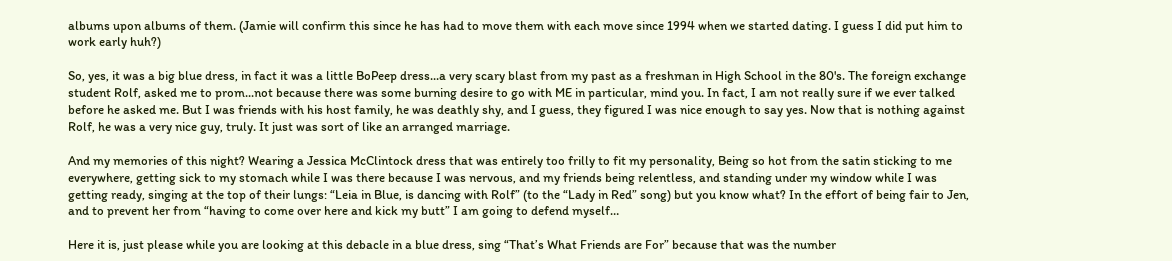albums upon albums of them. (Jamie will confirm this since he has had to move them with each move since 1994 when we started dating. I guess I did put him to work early huh?)

So, yes, it was a big blue dress, in fact it was a little BoPeep dress...a very scary blast from my past as a freshman in High School in the 80's. The foreign exchange student Rolf, asked me to prom...not because there was some burning desire to go with ME in particular, mind you. In fact, I am not really sure if we ever talked before he asked me. But I was friends with his host family, he was deathly shy, and I guess, they figured I was nice enough to say yes. Now that is nothing against Rolf, he was a very nice guy, truly. It just was sort of like an arranged marriage.

And my memories of this night? Wearing a Jessica McClintock dress that was entirely too frilly to fit my personality, Being so hot from the satin sticking to me everywhere, getting sick to my stomach while I was there because I was nervous, and my friends being relentless, and standing under my window while I was getting ready, singing at the top of their lungs: “Leia in Blue, is dancing with Rolf” (to the “Lady in Red” song) but you know what? In the effort of being fair to Jen, and to prevent her from “having to come over here and kick my butt” I am going to defend myself…

Here it is, just please while you are looking at this debacle in a blue dress, sing “That’s What Friends are For” because that was the number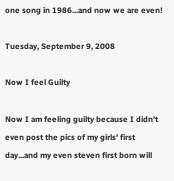one song in 1986...and now we are even!

Tuesday, September 9, 2008

Now I feel Guilty

Now I am feeling guilty because I didn't even post the pics of my girls' first day...and my even steven first born will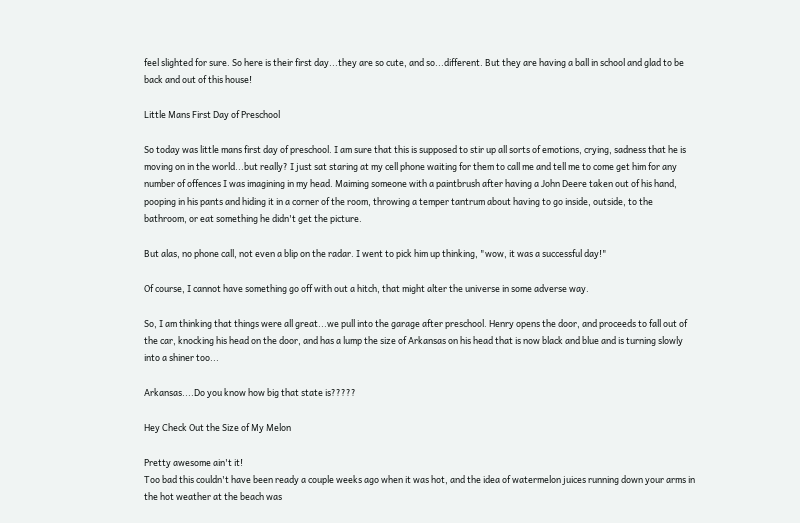feel slighted for sure. So here is their first day...they are so cute, and so...different. But they are having a ball in school and glad to be back and out of this house!

Little Mans First Day of Preschool

So today was little mans first day of preschool. I am sure that this is supposed to stir up all sorts of emotions, crying, sadness that he is moving on in the world...but really? I just sat staring at my cell phone waiting for them to call me and tell me to come get him for any number of offences I was imagining in my head. Maiming someone with a paintbrush after having a John Deere taken out of his hand, pooping in his pants and hiding it in a corner of the room, throwing a temper tantrum about having to go inside, outside, to the bathroom, or eat something he didn't get the picture.

But alas, no phone call, not even a blip on the radar. I went to pick him up thinking, "wow, it was a successful day!"

Of course, I cannot have something go off with out a hitch, that might alter the universe in some adverse way.

So, I am thinking that things were all great...we pull into the garage after preschool. Henry opens the door, and proceeds to fall out of the car, knocking his head on the door, and has a lump the size of Arkansas on his head that is now black and blue and is turning slowly into a shiner too...

Arkansas....Do you know how big that state is?????

Hey Check Out the Size of My Melon

Pretty awesome ain't it!
Too bad this couldn't have been ready a couple weeks ago when it was hot, and the idea of watermelon juices running down your arms in the hot weather at the beach was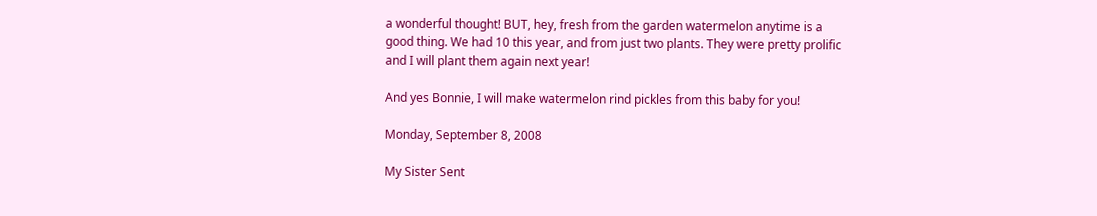a wonderful thought! BUT, hey, fresh from the garden watermelon anytime is a good thing. We had 10 this year, and from just two plants. They were pretty prolific and I will plant them again next year!

And yes Bonnie, I will make watermelon rind pickles from this baby for you!

Monday, September 8, 2008

My Sister Sent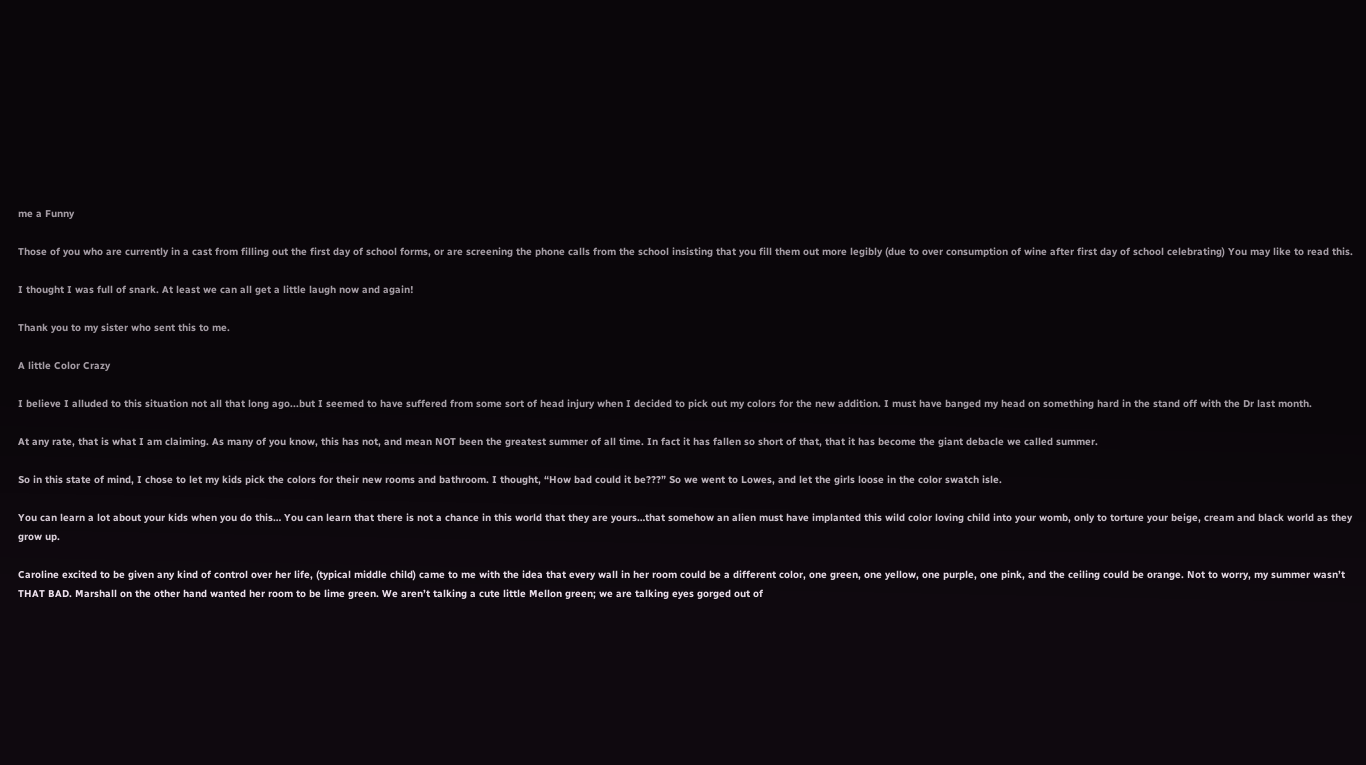me a Funny

Those of you who are currently in a cast from filling out the first day of school forms, or are screening the phone calls from the school insisting that you fill them out more legibly (due to over consumption of wine after first day of school celebrating) You may like to read this.

I thought I was full of snark. At least we can all get a little laugh now and again!

Thank you to my sister who sent this to me.

A little Color Crazy

I believe I alluded to this situation not all that long ago...but I seemed to have suffered from some sort of head injury when I decided to pick out my colors for the new addition. I must have banged my head on something hard in the stand off with the Dr last month.

At any rate, that is what I am claiming. As many of you know, this has not, and mean NOT been the greatest summer of all time. In fact it has fallen so short of that, that it has become the giant debacle we called summer.

So in this state of mind, I chose to let my kids pick the colors for their new rooms and bathroom. I thought, “How bad could it be???” So we went to Lowes, and let the girls loose in the color swatch isle.

You can learn a lot about your kids when you do this… You can learn that there is not a chance in this world that they are yours…that somehow an alien must have implanted this wild color loving child into your womb, only to torture your beige, cream and black world as they grow up.

Caroline excited to be given any kind of control over her life, (typical middle child) came to me with the idea that every wall in her room could be a different color, one green, one yellow, one purple, one pink, and the ceiling could be orange. Not to worry, my summer wasn’t THAT BAD. Marshall on the other hand wanted her room to be lime green. We aren’t talking a cute little Mellon green; we are talking eyes gorged out of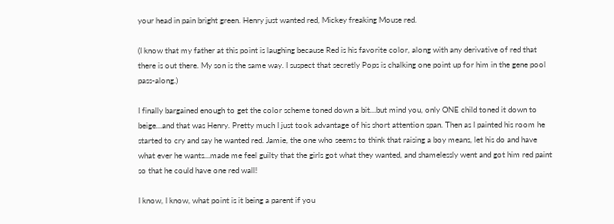your head in pain bright green. Henry just wanted red, Mickey freaking Mouse red.

(I know that my father at this point is laughing because Red is his favorite color, along with any derivative of red that there is out there. My son is the same way. I suspect that secretly Pops is chalking one point up for him in the gene pool pass-along.)

I finally bargained enough to get the color scheme toned down a bit…but mind you, only ONE child toned it down to beige…and that was Henry. Pretty much I just took advantage of his short attention span. Then as I painted his room he started to cry and say he wanted red. Jamie, the one who seems to think that raising a boy means, let his do and have what ever he wants…made me feel guilty that the girls got what they wanted, and shamelessly went and got him red paint so that he could have one red wall!

I know, I know, what point is it being a parent if you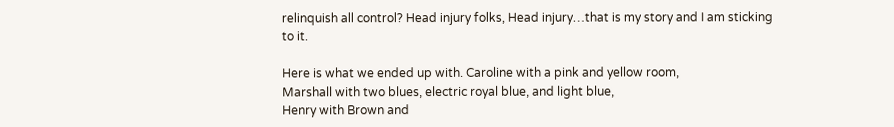relinquish all control? Head injury folks, Head injury…that is my story and I am sticking to it.

Here is what we ended up with. Caroline with a pink and yellow room,
Marshall with two blues, electric royal blue, and light blue,
Henry with Brown and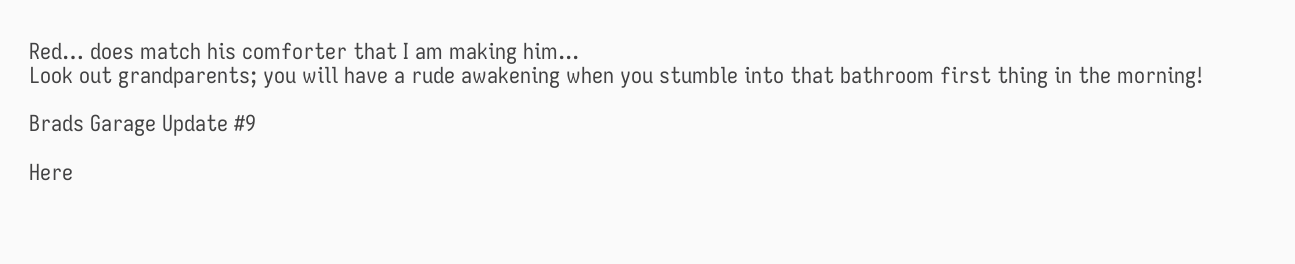Red… does match his comforter that I am making him...
Look out grandparents; you will have a rude awakening when you stumble into that bathroom first thing in the morning!

Brads Garage Update #9

Here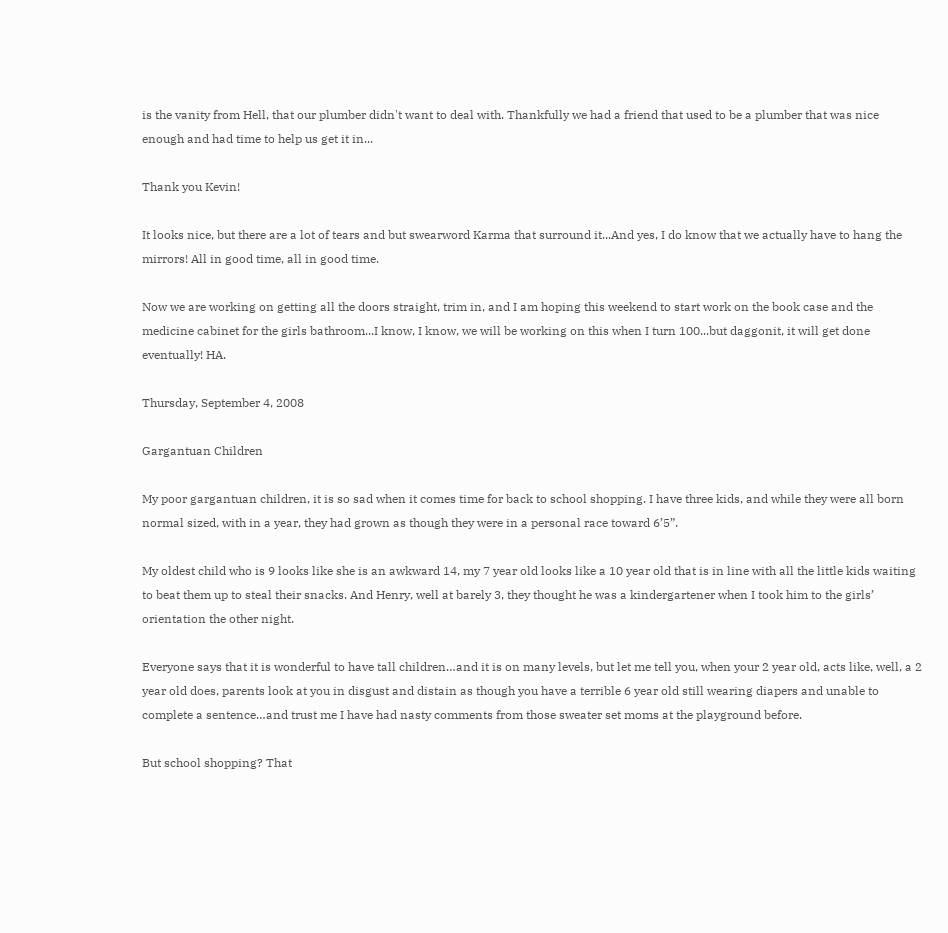is the vanity from Hell, that our plumber didn't want to deal with. Thankfully we had a friend that used to be a plumber that was nice enough and had time to help us get it in...

Thank you Kevin!

It looks nice, but there are a lot of tears and but swearword Karma that surround it...And yes, I do know that we actually have to hang the mirrors! All in good time, all in good time.

Now we are working on getting all the doors straight, trim in, and I am hoping this weekend to start work on the book case and the medicine cabinet for the girls bathroom...I know, I know, we will be working on this when I turn 100...but daggonit, it will get done eventually! HA.

Thursday, September 4, 2008

Gargantuan Children

My poor gargantuan children, it is so sad when it comes time for back to school shopping. I have three kids, and while they were all born normal sized, with in a year, they had grown as though they were in a personal race toward 6’5”.

My oldest child who is 9 looks like she is an awkward 14, my 7 year old looks like a 10 year old that is in line with all the little kids waiting to beat them up to steal their snacks. And Henry, well at barely 3, they thought he was a kindergartener when I took him to the girls’ orientation the other night.

Everyone says that it is wonderful to have tall children…and it is on many levels, but let me tell you, when your 2 year old, acts like, well, a 2 year old does, parents look at you in disgust and distain as though you have a terrible 6 year old still wearing diapers and unable to complete a sentence…and trust me I have had nasty comments from those sweater set moms at the playground before.

But school shopping? That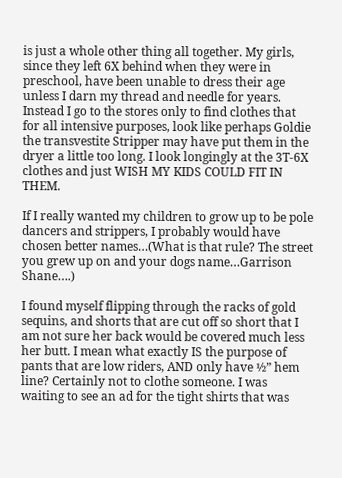is just a whole other thing all together. My girls, since they left 6X behind when they were in preschool, have been unable to dress their age unless I darn my thread and needle for years. Instead I go to the stores only to find clothes that for all intensive purposes, look like perhaps Goldie the transvestite Stripper may have put them in the dryer a little too long. I look longingly at the 3T-6X clothes and just WISH MY KIDS COULD FIT IN THEM.

If I really wanted my children to grow up to be pole dancers and strippers, I probably would have chosen better names…(What is that rule? The street you grew up on and your dogs name…Garrison Shane….)

I found myself flipping through the racks of gold sequins, and shorts that are cut off so short that I am not sure her back would be covered much less her butt. I mean what exactly IS the purpose of pants that are low riders, AND only have ½” hem line? Certainly not to clothe someone. I was waiting to see an ad for the tight shirts that was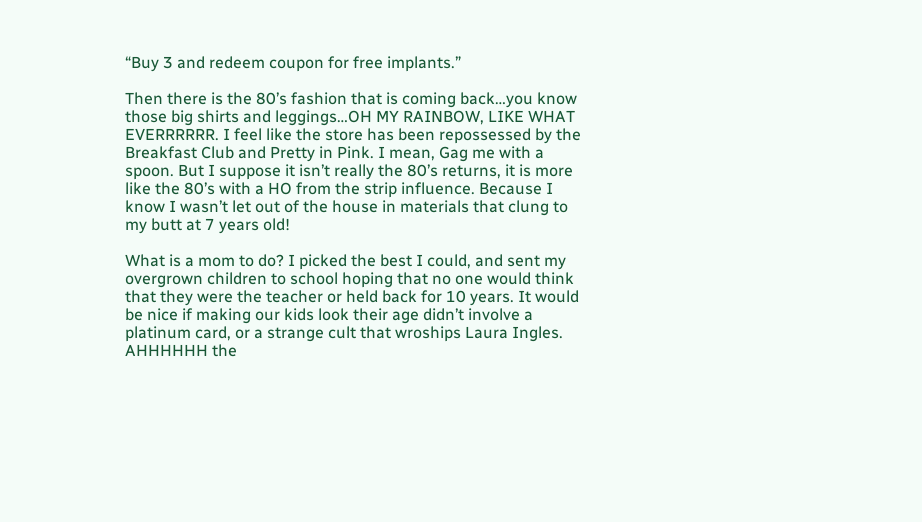“Buy 3 and redeem coupon for free implants.”

Then there is the 80’s fashion that is coming back…you know those big shirts and leggings…OH MY RAINBOW, LIKE WHAT EVERRRRRR. I feel like the store has been repossessed by the Breakfast Club and Pretty in Pink. I mean, Gag me with a spoon. But I suppose it isn’t really the 80’s returns, it is more like the 80’s with a HO from the strip influence. Because I know I wasn’t let out of the house in materials that clung to my butt at 7 years old!

What is a mom to do? I picked the best I could, and sent my overgrown children to school hoping that no one would think that they were the teacher or held back for 10 years. It would be nice if making our kids look their age didn’t involve a platinum card, or a strange cult that wroships Laura Ingles. AHHHHHH the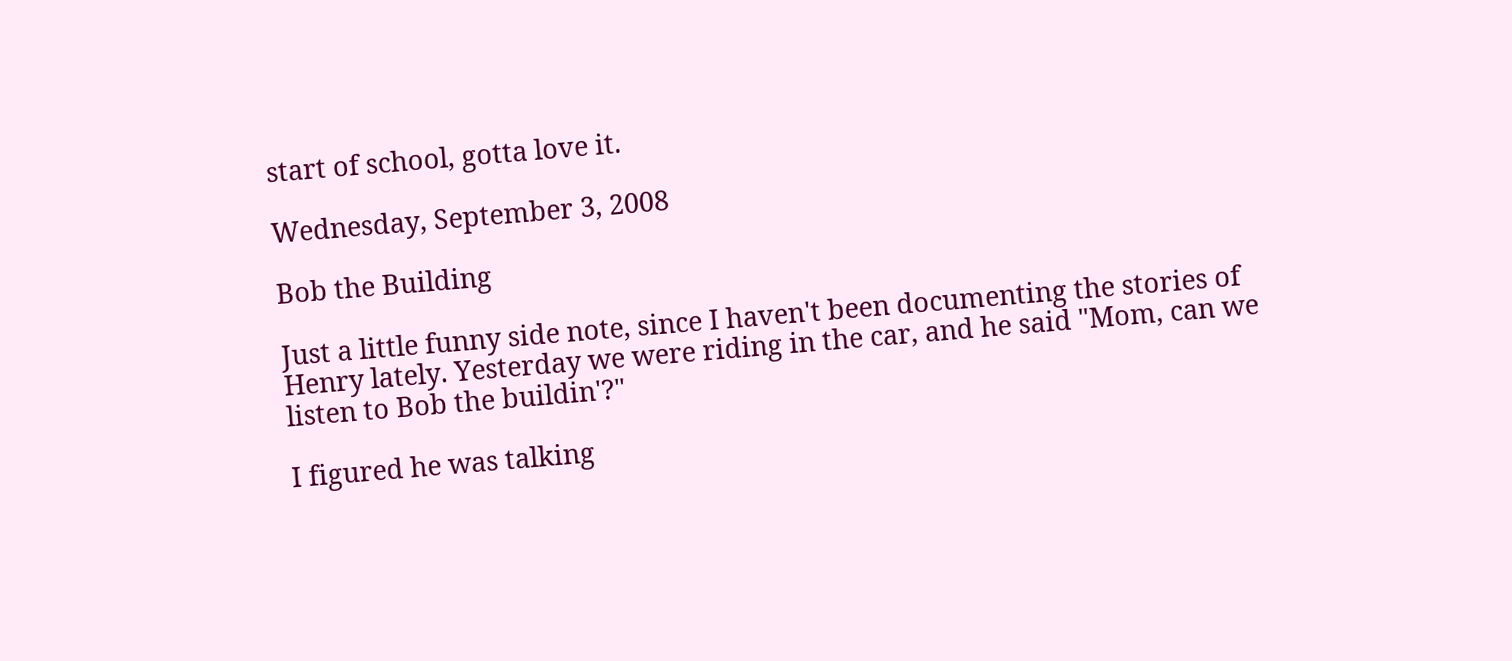start of school, gotta love it.

Wednesday, September 3, 2008

Bob the Building

Just a little funny side note, since I haven't been documenting the stories of Henry lately. Yesterday we were riding in the car, and he said "Mom, can we listen to Bob the buildin'?"

I figured he was talking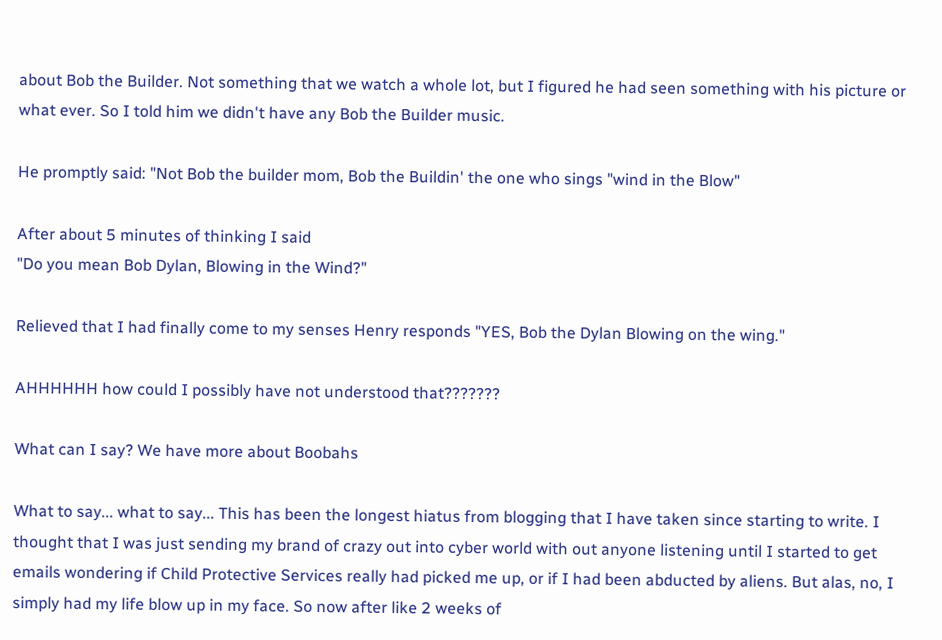about Bob the Builder. Not something that we watch a whole lot, but I figured he had seen something with his picture or what ever. So I told him we didn't have any Bob the Builder music.

He promptly said: "Not Bob the builder mom, Bob the Buildin' the one who sings "wind in the Blow"

After about 5 minutes of thinking I said
"Do you mean Bob Dylan, Blowing in the Wind?"

Relieved that I had finally come to my senses Henry responds "YES, Bob the Dylan Blowing on the wing."

AHHHHHH how could I possibly have not understood that???????

What can I say? We have more about Boobahs

What to say... what to say... This has been the longest hiatus from blogging that I have taken since starting to write. I thought that I was just sending my brand of crazy out into cyber world with out anyone listening until I started to get emails wondering if Child Protective Services really had picked me up, or if I had been abducted by aliens. But alas, no, I simply had my life blow up in my face. So now after like 2 weeks of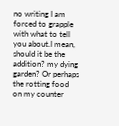no writing I am forced to grapple with what to tell you about.I mean, should it be the addition? my dying garden? Or perhaps the rotting food on my counter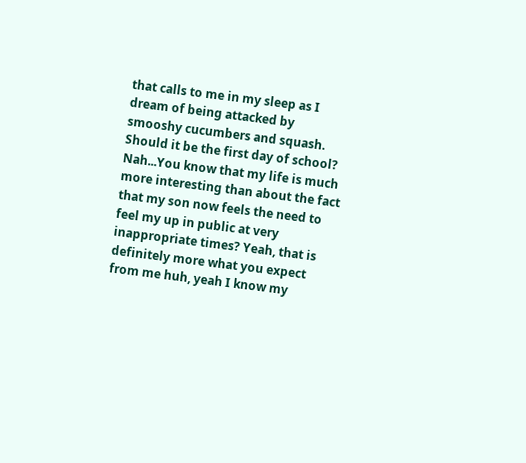that calls to me in my sleep as I dream of being attacked by smooshy cucumbers and squash. Should it be the first day of school? Nah...You know that my life is much more interesting than about the fact that my son now feels the need to feel my up in public at very inappropriate times? Yeah, that is definitely more what you expect from me huh, yeah I know my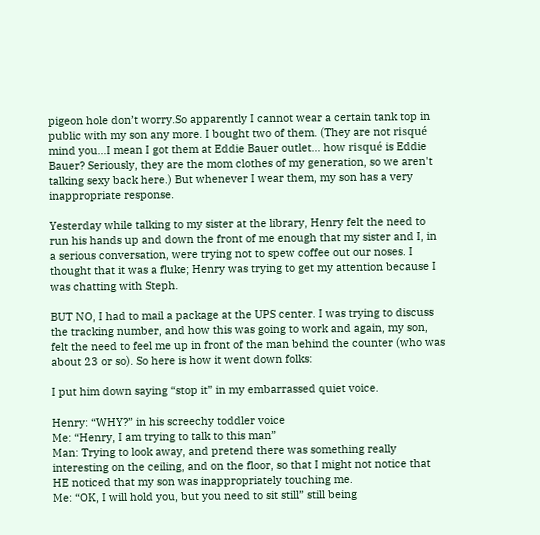pigeon hole don’t worry.So apparently I cannot wear a certain tank top in public with my son any more. I bought two of them. (They are not risqué mind you...I mean I got them at Eddie Bauer outlet... how risqué is Eddie Bauer? Seriously, they are the mom clothes of my generation, so we aren't talking sexy back here.) But whenever I wear them, my son has a very inappropriate response.

Yesterday while talking to my sister at the library, Henry felt the need to run his hands up and down the front of me enough that my sister and I, in a serious conversation, were trying not to spew coffee out our noses. I thought that it was a fluke; Henry was trying to get my attention because I was chatting with Steph.

BUT NO, I had to mail a package at the UPS center. I was trying to discuss the tracking number, and how this was going to work and again, my son, felt the need to feel me up in front of the man behind the counter (who was about 23 or so). So here is how it went down folks:

I put him down saying “stop it” in my embarrassed quiet voice.

Henry: “WHY?” in his screechy toddler voice
Me: “Henry, I am trying to talk to this man”
Man: Trying to look away, and pretend there was something really interesting on the ceiling, and on the floor, so that I might not notice that HE noticed that my son was inappropriately touching me.
Me: “OK, I will hold you, but you need to sit still” still being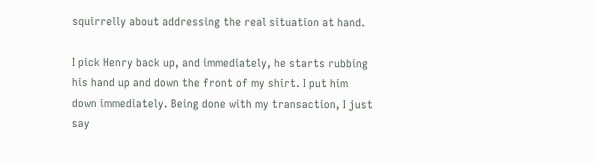squirrelly about addressing the real situation at hand.

I pick Henry back up, and immediately, he starts rubbing his hand up and down the front of my shirt. I put him down immediately. Being done with my transaction, I just say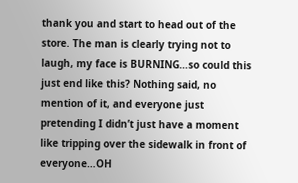thank you and start to head out of the store. The man is clearly trying not to laugh, my face is BURNING…so could this just end like this? Nothing said, no mention of it, and everyone just pretending I didn’t just have a moment like tripping over the sidewalk in front of everyone…OH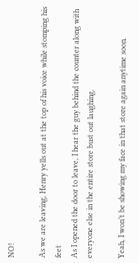NO!

As we are leaving, Henry yells out at the top of his voice while stomping his feet
As I opened the door to leave, I hear the guy behind the counter along with everyone else in the entire store bust out laughing.

Yeah, I won’t be showing my face in that store again anytime soon.